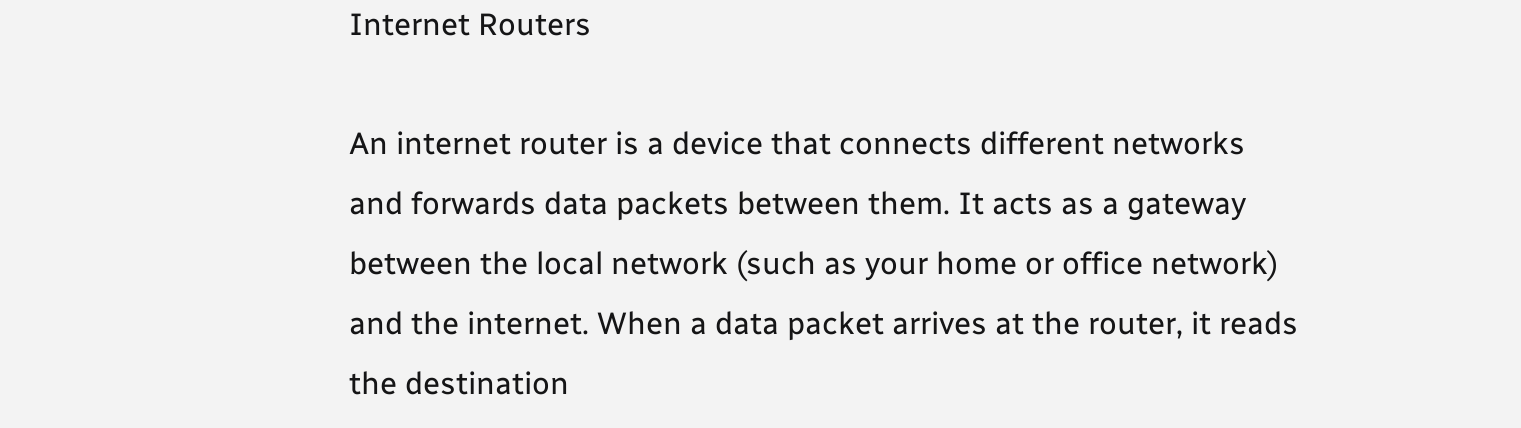Internet Routers

An internet router is a device that connects different networks and forwards data packets between them. It acts as a gateway between the local network (such as your home or office network) and the internet. When a data packet arrives at the router, it reads the destination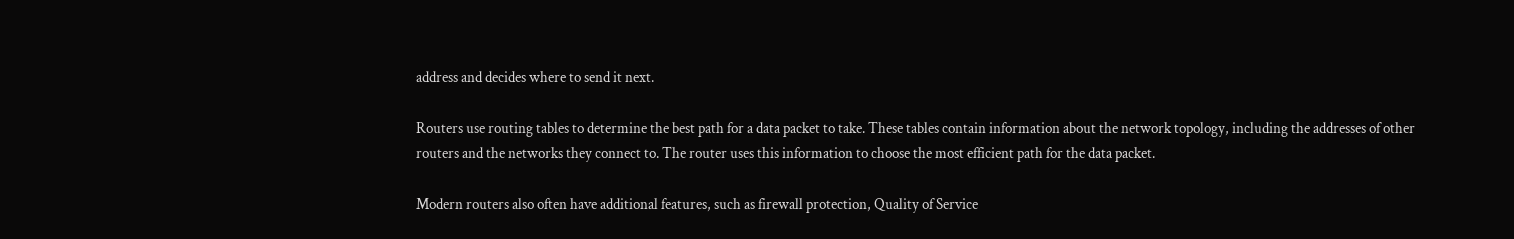address and decides where to send it next.

Routers use routing tables to determine the best path for a data packet to take. These tables contain information about the network topology, including the addresses of other routers and the networks they connect to. The router uses this information to choose the most efficient path for the data packet.

Modern routers also often have additional features, such as firewall protection, Quality of Service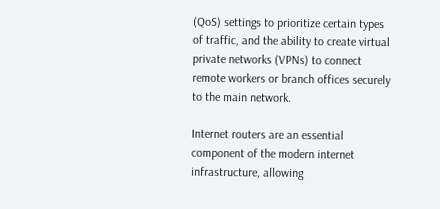(QoS) settings to prioritize certain types of traffic, and the ability to create virtual private networks (VPNs) to connect remote workers or branch offices securely to the main network.

Internet routers are an essential component of the modern internet infrastructure, allowing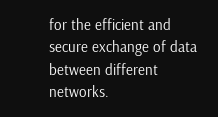for the efficient and secure exchange of data between different networks.